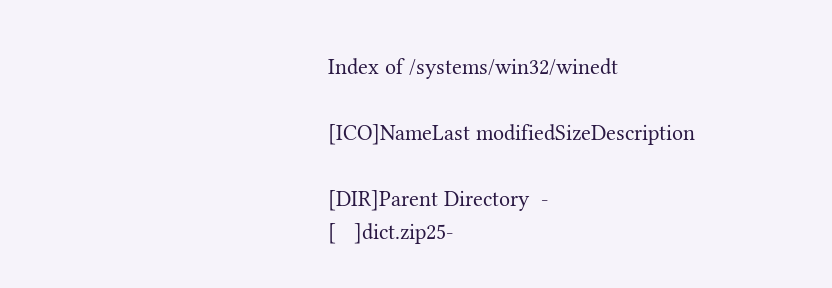Index of /systems/win32/winedt

[ICO]NameLast modifiedSizeDescription

[DIR]Parent Directory  -
[   ]dict.zip25-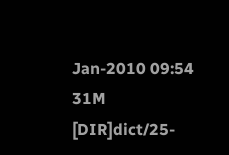Jan-2010 09:54 31M
[DIR]dict/25-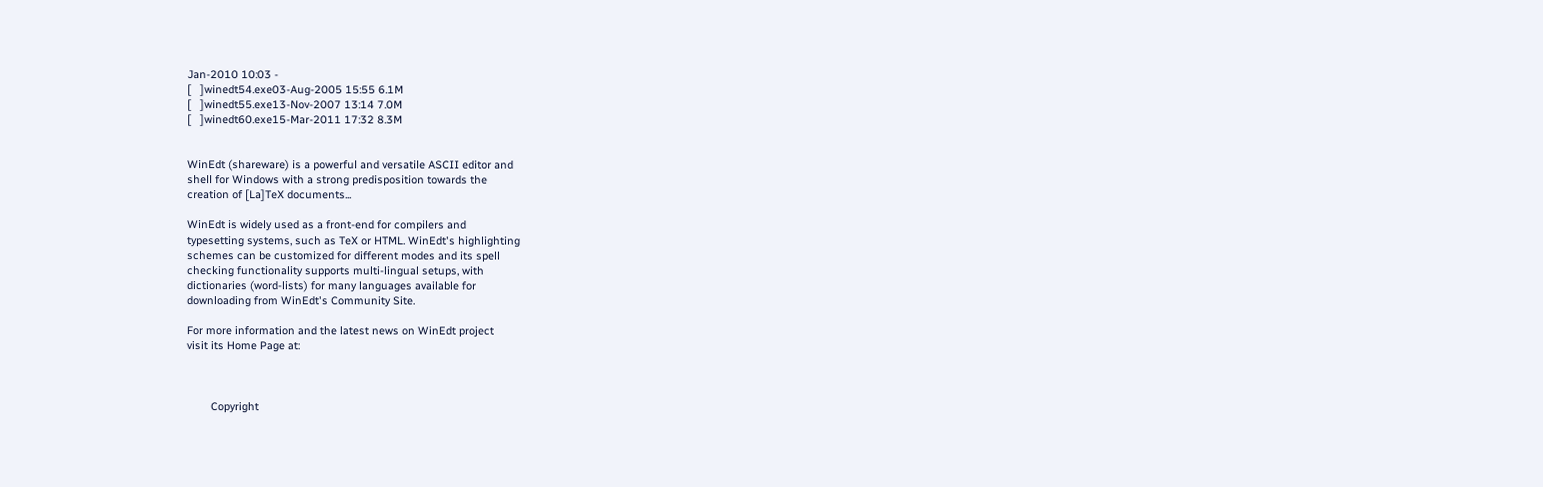Jan-2010 10:03 -
[   ]winedt54.exe03-Aug-2005 15:55 6.1M
[   ]winedt55.exe13-Nov-2007 13:14 7.0M
[   ]winedt60.exe15-Mar-2011 17:32 8.3M


WinEdt (shareware) is a powerful and versatile ASCII editor and
shell for Windows with a strong predisposition towards the
creation of [La]TeX documents...

WinEdt is widely used as a front-end for compilers and
typesetting systems, such as TeX or HTML. WinEdt's highlighting
schemes can be customized for different modes and its spell
checking functionality supports multi-lingual setups, with
dictionaries (word-lists) for many languages available for
downloading from WinEdt's Community Site.

For more information and the latest news on WinEdt project
visit its Home Page at:



        Copyright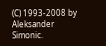(C) 1993-2008 by Aleksander Simonic.